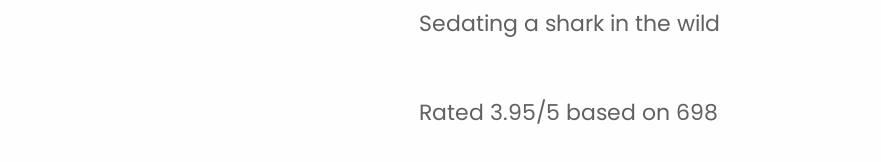Sedating a shark in the wild

Rated 3.95/5 based on 698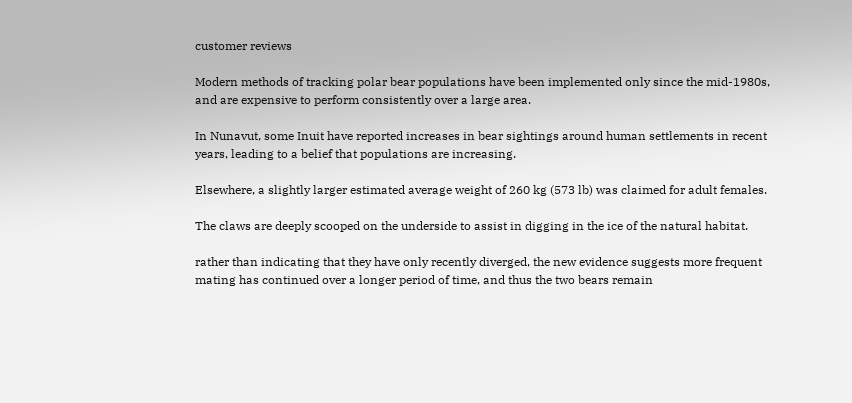customer reviews

Modern methods of tracking polar bear populations have been implemented only since the mid-1980s, and are expensive to perform consistently over a large area.

In Nunavut, some Inuit have reported increases in bear sightings around human settlements in recent years, leading to a belief that populations are increasing.

Elsewhere, a slightly larger estimated average weight of 260 kg (573 lb) was claimed for adult females.

The claws are deeply scooped on the underside to assist in digging in the ice of the natural habitat.

rather than indicating that they have only recently diverged, the new evidence suggests more frequent mating has continued over a longer period of time, and thus the two bears remain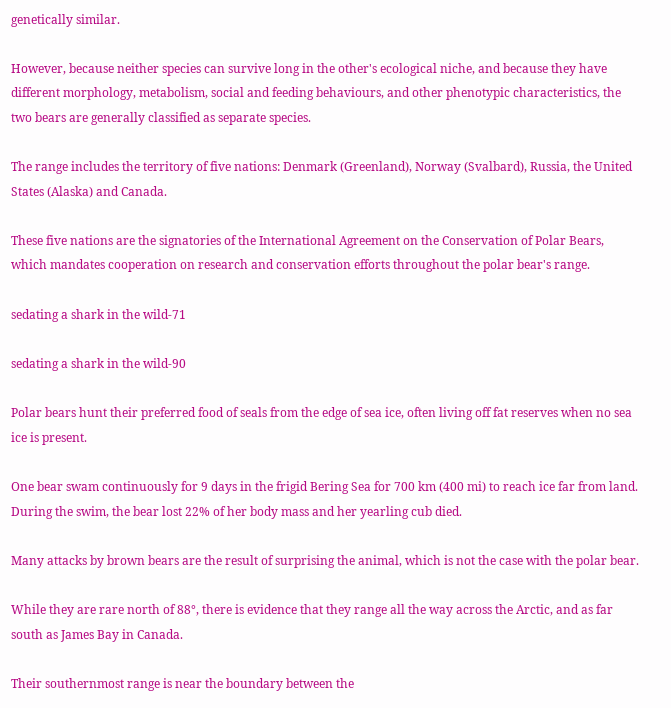genetically similar.

However, because neither species can survive long in the other's ecological niche, and because they have different morphology, metabolism, social and feeding behaviours, and other phenotypic characteristics, the two bears are generally classified as separate species.

The range includes the territory of five nations: Denmark (Greenland), Norway (Svalbard), Russia, the United States (Alaska) and Canada.

These five nations are the signatories of the International Agreement on the Conservation of Polar Bears, which mandates cooperation on research and conservation efforts throughout the polar bear's range.

sedating a shark in the wild-71

sedating a shark in the wild-90

Polar bears hunt their preferred food of seals from the edge of sea ice, often living off fat reserves when no sea ice is present.

One bear swam continuously for 9 days in the frigid Bering Sea for 700 km (400 mi) to reach ice far from land. During the swim, the bear lost 22% of her body mass and her yearling cub died.

Many attacks by brown bears are the result of surprising the animal, which is not the case with the polar bear.

While they are rare north of 88°, there is evidence that they range all the way across the Arctic, and as far south as James Bay in Canada.

Their southernmost range is near the boundary between the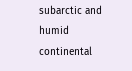subarctic and humid continental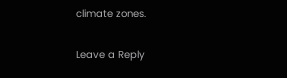climate zones.

Leave a Reply